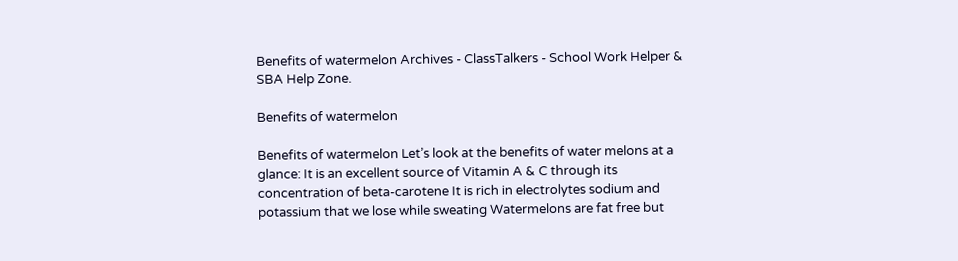Benefits of watermelon Archives - ClassTalkers - School Work Helper & SBA Help Zone.

Benefits of watermelon

Benefits of watermelon Let’s look at the benefits of water melons at a glance: It is an excellent source of Vitamin A & C through its concentration of beta-carotene It is rich in electrolytes sodium and potassium that we lose while sweating Watermelons are fat free but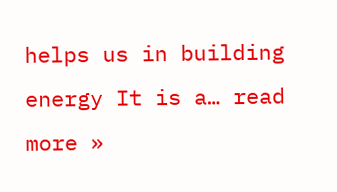helps us in building energy It is a… read more »